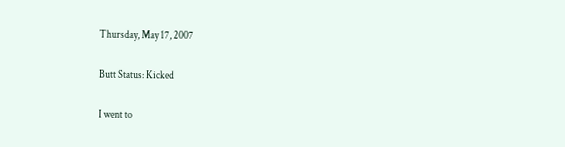Thursday, May 17, 2007

Butt Status: Kicked

I went to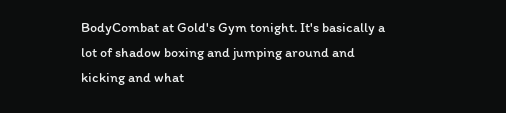BodyCombat at Gold's Gym tonight. It's basically a lot of shadow boxing and jumping around and kicking and what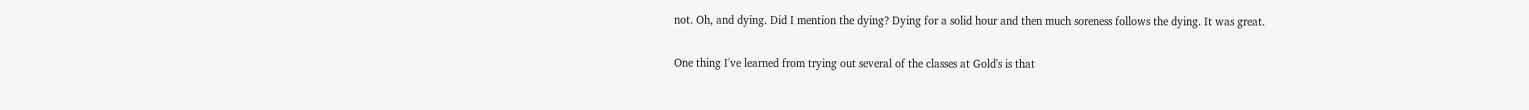not. Oh, and dying. Did I mention the dying? Dying for a solid hour and then much soreness follows the dying. It was great.

One thing I've learned from trying out several of the classes at Gold's is that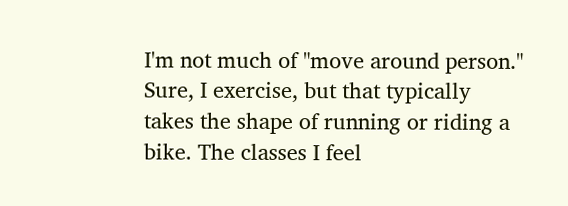I'm not much of "move around person." Sure, I exercise, but that typically takes the shape of running or riding a bike. The classes I feel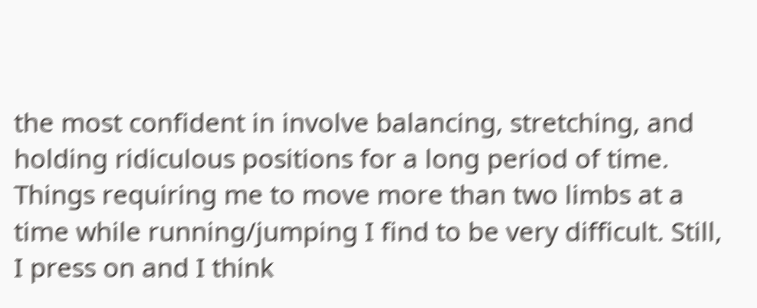the most confident in involve balancing, stretching, and holding ridiculous positions for a long period of time. Things requiring me to move more than two limbs at a time while running/jumping I find to be very difficult. Still, I press on and I think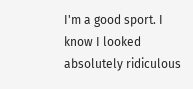I'm a good sport. I know I looked absolutely ridiculous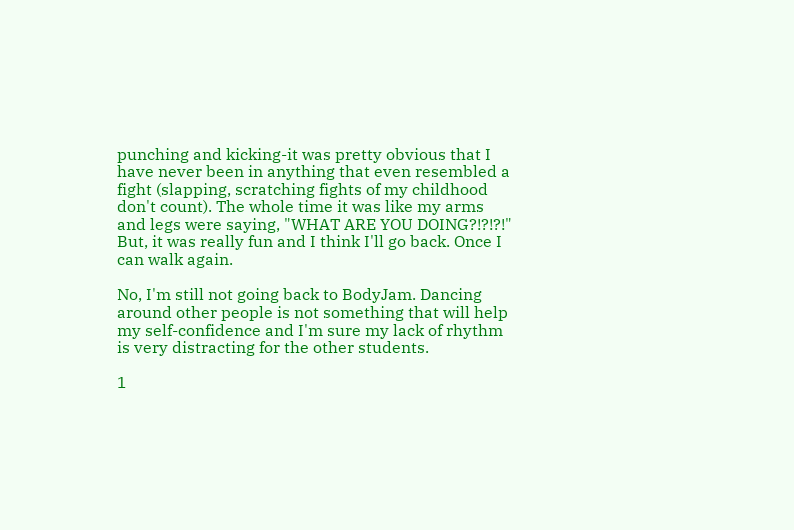punching and kicking-it was pretty obvious that I have never been in anything that even resembled a fight (slapping, scratching fights of my childhood don't count). The whole time it was like my arms and legs were saying, "WHAT ARE YOU DOING?!?!?!" But, it was really fun and I think I'll go back. Once I can walk again.

No, I'm still not going back to BodyJam. Dancing around other people is not something that will help my self-confidence and I'm sure my lack of rhythm is very distracting for the other students.

1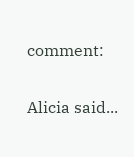comment:

Alicia said...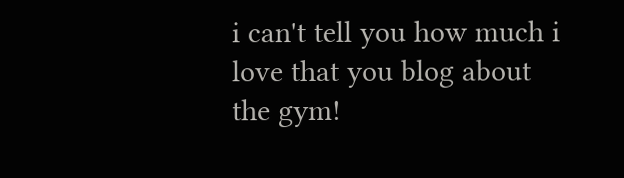i can't tell you how much i love that you blog about the gym!